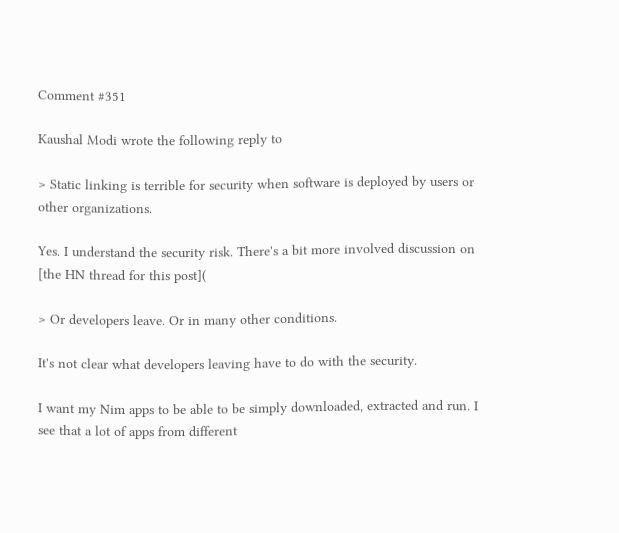Comment #351

Kaushal Modi wrote the following reply to

> Static linking is terrible for security when software is deployed by users or other organizations.

Yes. I understand the security risk. There's a bit more involved discussion on [the HN thread for this post](

> Or developers leave. Or in many other conditions.

It's not clear what developers leaving have to do with the security.

I want my Nim apps to be able to be simply downloaded, extracted and run. I see that a lot of apps from different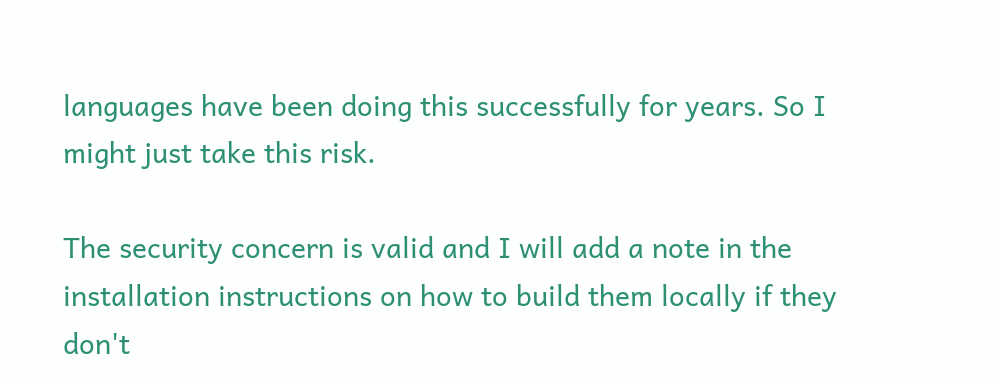languages have been doing this successfully for years. So I might just take this risk.

The security concern is valid and I will add a note in the installation instructions on how to build them locally if they don't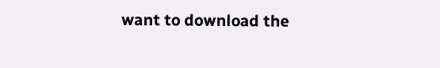want to download the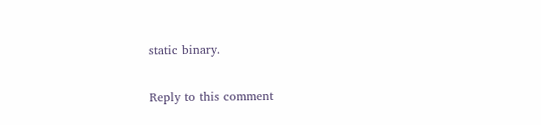static binary.

Reply to this comment